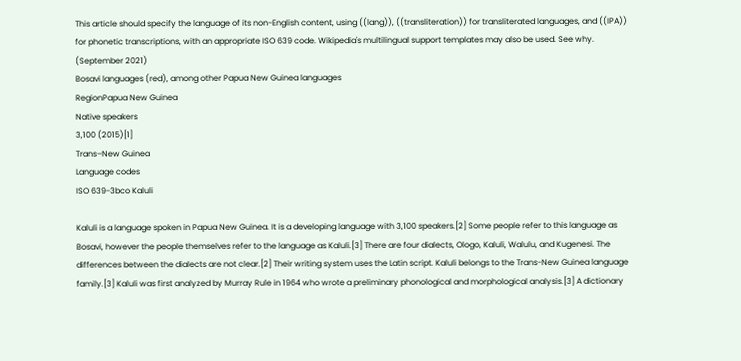This article should specify the language of its non-English content, using ((lang)), ((transliteration)) for transliterated languages, and ((IPA)) for phonetic transcriptions, with an appropriate ISO 639 code. Wikipedia's multilingual support templates may also be used. See why. (September 2021)
Bosavi languages (red), among other Papua New Guinea languages
RegionPapua New Guinea
Native speakers
3,100 (2015)[1]
Trans–New Guinea
Language codes
ISO 639-3bco Kaluli

Kaluli is a language spoken in Papua New Guinea. It is a developing language with 3,100 speakers.[2] Some people refer to this language as Bosavi, however the people themselves refer to the language as Kaluli.[3] There are four dialects, Ologo, Kaluli, Walulu, and Kugenesi. The differences between the dialects are not clear.[2] Their writing system uses the Latin script. Kaluli belongs to the Trans-New Guinea language family.[3] Kaluli was first analyzed by Murray Rule in 1964 who wrote a preliminary phonological and morphological analysis.[3] A dictionary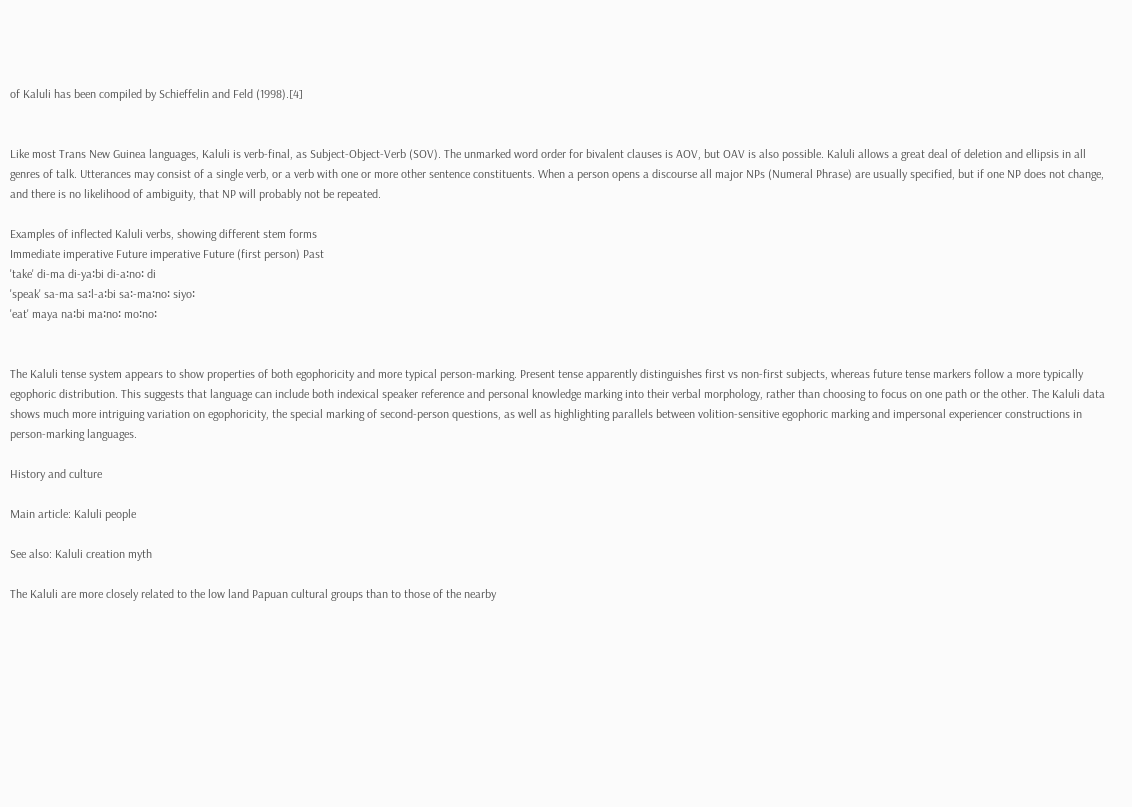of Kaluli has been compiled by Schieffelin and Feld (1998).[4]


Like most Trans New Guinea languages, Kaluli is verb-final, as Subject-Object-Verb (SOV). The unmarked word order for bivalent clauses is AOV, but OAV is also possible. Kaluli allows a great deal of deletion and ellipsis in all genres of talk. Utterances may consist of a single verb, or a verb with one or more other sentence constituents. When a person opens a discourse all major NPs (Numeral Phrase) are usually specified, but if one NP does not change, and there is no likelihood of ambiguity, that NP will probably not be repeated.

Examples of inflected Kaluli verbs, showing different stem forms
Immediate imperative Future imperative Future (first person) Past
'take' di-ma di-ya꞉bi di-a꞉no꞉ di
'speak' sa-ma sa꞉l-a꞉bi sa꞉-ma꞉no꞉ siyo꞉
'eat' maya na꞉bi ma꞉no꞉ mo꞉no꞉


The Kaluli tense system appears to show properties of both egophoricity and more typical person-marking. Present tense apparently distinguishes first vs non-first subjects, whereas future tense markers follow a more typically egophoric distribution. This suggests that language can include both indexical speaker reference and personal knowledge marking into their verbal morphology, rather than choosing to focus on one path or the other. The Kaluli data shows much more intriguing variation on egophoricity, the special marking of second-person questions, as well as highlighting parallels between volition-sensitive egophoric marking and impersonal experiencer constructions in person-marking languages.

History and culture

Main article: Kaluli people

See also: Kaluli creation myth

The Kaluli are more closely related to the low land Papuan cultural groups than to those of the nearby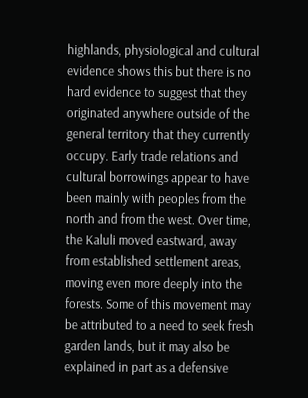highlands, physiological and cultural evidence shows this but there is no hard evidence to suggest that they originated anywhere outside of the general territory that they currently occupy. Early trade relations and cultural borrowings appear to have been mainly with peoples from the north and from the west. Over time, the Kaluli moved eastward, away from established settlement areas, moving even more deeply into the forests. Some of this movement may be attributed to a need to seek fresh garden lands, but it may also be explained in part as a defensive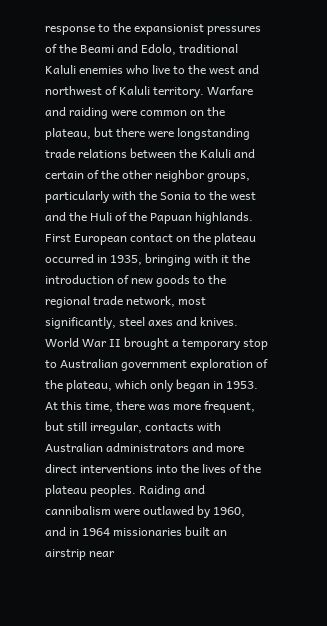response to the expansionist pressures of the Beami and Edolo, traditional Kaluli enemies who live to the west and northwest of Kaluli territory. Warfare and raiding were common on the plateau, but there were longstanding trade relations between the Kaluli and certain of the other neighbor groups, particularly with the Sonia to the west and the Huli of the Papuan highlands. First European contact on the plateau occurred in 1935, bringing with it the introduction of new goods to the regional trade network, most significantly, steel axes and knives. World War II brought a temporary stop to Australian government exploration of the plateau, which only began in 1953. At this time, there was more frequent, but still irregular, contacts with Australian administrators and more direct interventions into the lives of the plateau peoples. Raiding and cannibalism were outlawed by 1960, and in 1964 missionaries built an airstrip near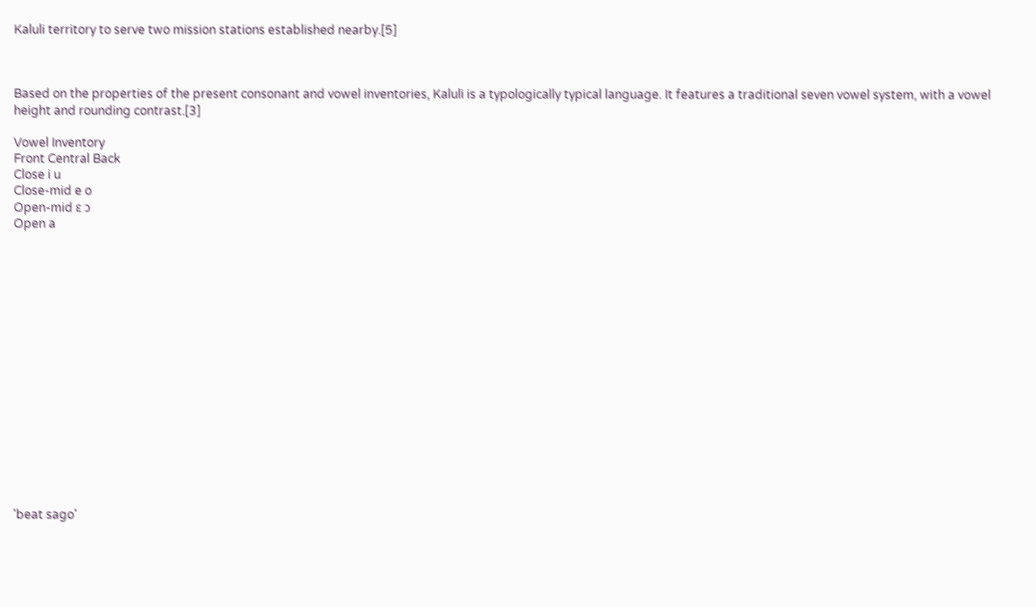Kaluli territory to serve two mission stations established nearby.[5]



Based on the properties of the present consonant and vowel inventories, Kaluli is a typologically typical language. It features a traditional seven vowel system, with a vowel height and rounding contrast.[3]

Vowel Inventory
Front Central Back
Close i u
Close-mid e o
Open-mid ɛ ɔ
Open a

















'beat sago'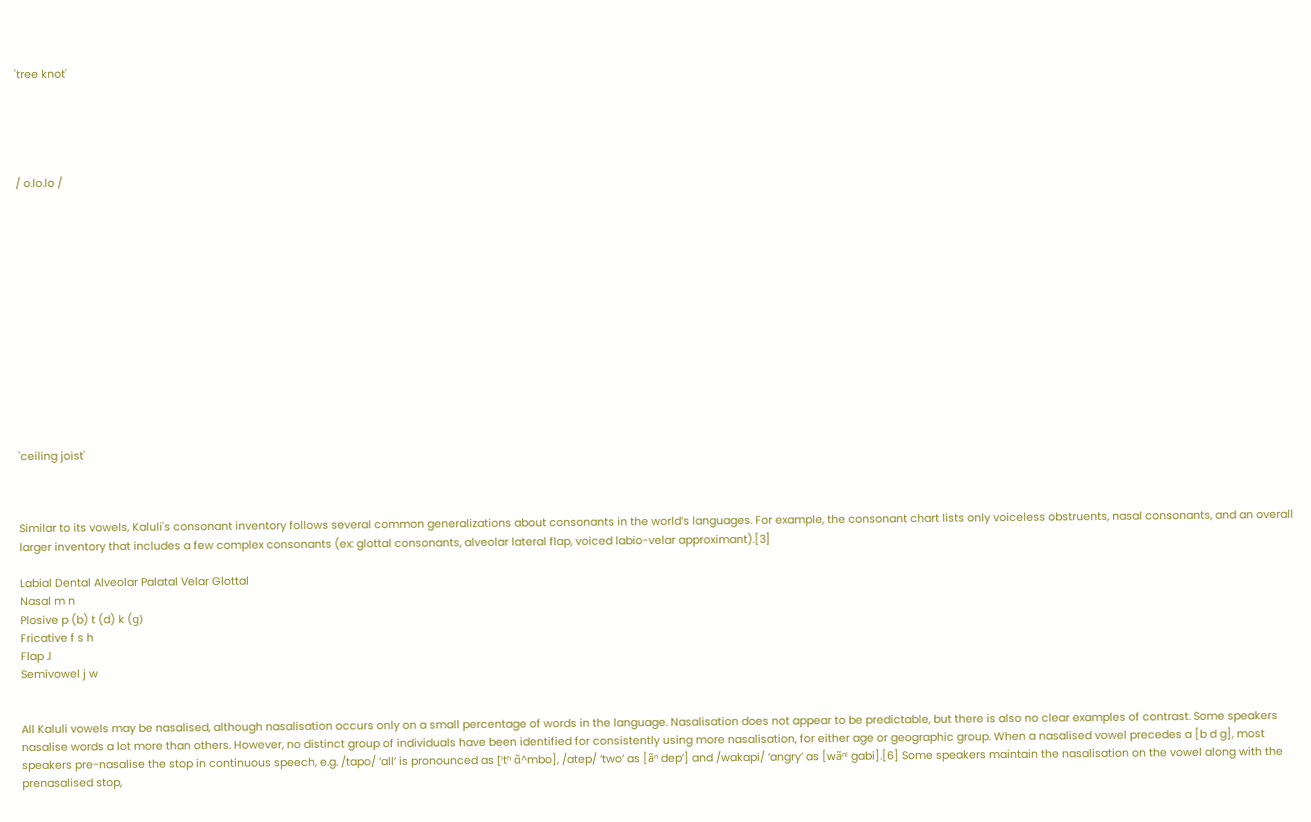'tree knot'





/ o.lo.lo /














'ceiling joist'



Similar to its vowels, Kaluli's consonant inventory follows several common generalizations about consonants in the world’s languages. For example, the consonant chart lists only voiceless obstruents, nasal consonants, and an overall larger inventory that includes a few complex consonants (ex: glottal consonants, alveolar lateral flap, voiced labio-velar approximant).[3]

Labial Dental Alveolar Palatal Velar Glottal
Nasal m n
Plosive p (b) t (d) k (ɡ)
Fricative f s h
Flap ɺ
Semivowel j w


All Kaluli vowels may be nasalised, although nasalisation occurs only on a small percentage of words in the language. Nasalisation does not appear to be predictable, but there is also no clear examples of contrast. Some speakers nasalise words a lot more than others. However, no distinct group of individuals have been identified for consistently using more nasalisation, for either age or geographic group. When a nasalised vowel precedes a [b d g], most speakers pre-nasalise the stop in continuous speech, e.g. /tapo/ ‘all’ is pronounced as [ˡtʰ ɑ̃^mbo], /atep/ ‘two’ as [ãⁿ depʼ] and /wakapi/ ‘angry’ as [wãⁿˡ gabi].[6] Some speakers maintain the nasalisation on the vowel along with the prenasalised stop,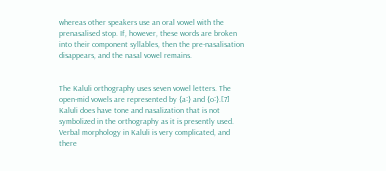whereas other speakers use an oral vowel with the prenasalised stop. If, however, these words are broken into their component syllables, then the pre-nasalisation disappears, and the nasal vowel remains.


The Kaluli orthography uses seven vowel letters. The open-mid vowels are represented by ⟨a꞉⟩ and ⟨o꞉⟩.[7] Kaluli does have tone and nasalization that is not symbolized in the orthography as it is presently used. Verbal morphology in Kaluli is very complicated, and there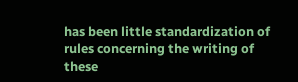has been little standardization of rules concerning the writing of these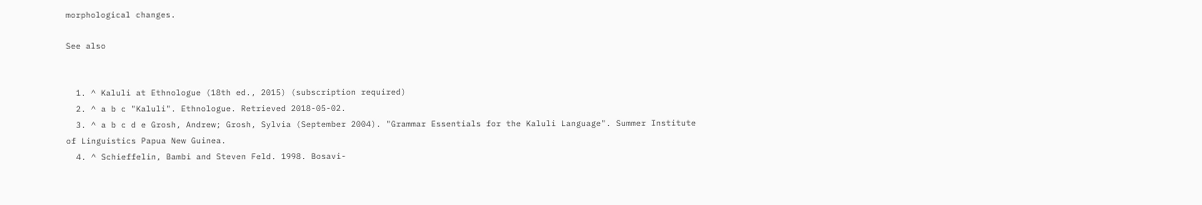morphological changes.

See also


  1. ^ Kaluli at Ethnologue (18th ed., 2015) (subscription required)
  2. ^ a b c "Kaluli". Ethnologue. Retrieved 2018-05-02.
  3. ^ a b c d e Grosh, Andrew; Grosh, Sylvia (September 2004). "Grammar Essentials for the Kaluli Language". Summer Institute of Linguistics Papua New Guinea.
  4. ^ Schieffelin, Bambi and Steven Feld. 1998. Bosavi-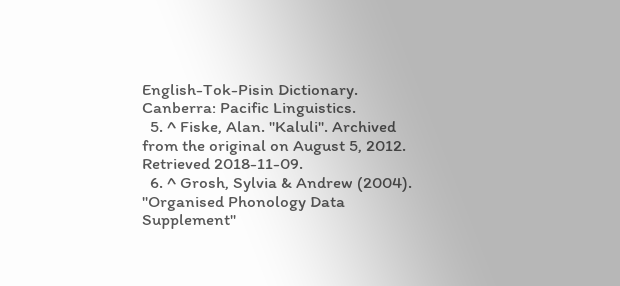English-Tok-Pisin Dictionary. Canberra: Pacific Linguistics.
  5. ^ Fiske, Alan. "Kaluli". Archived from the original on August 5, 2012. Retrieved 2018-11-09.
  6. ^ Grosh, Sylvia & Andrew (2004). "Organised Phonology Data Supplement"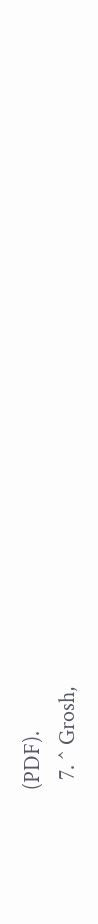(PDF).
  7. ^ Grosh,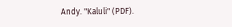Andy. "Kaluli" (PDF).